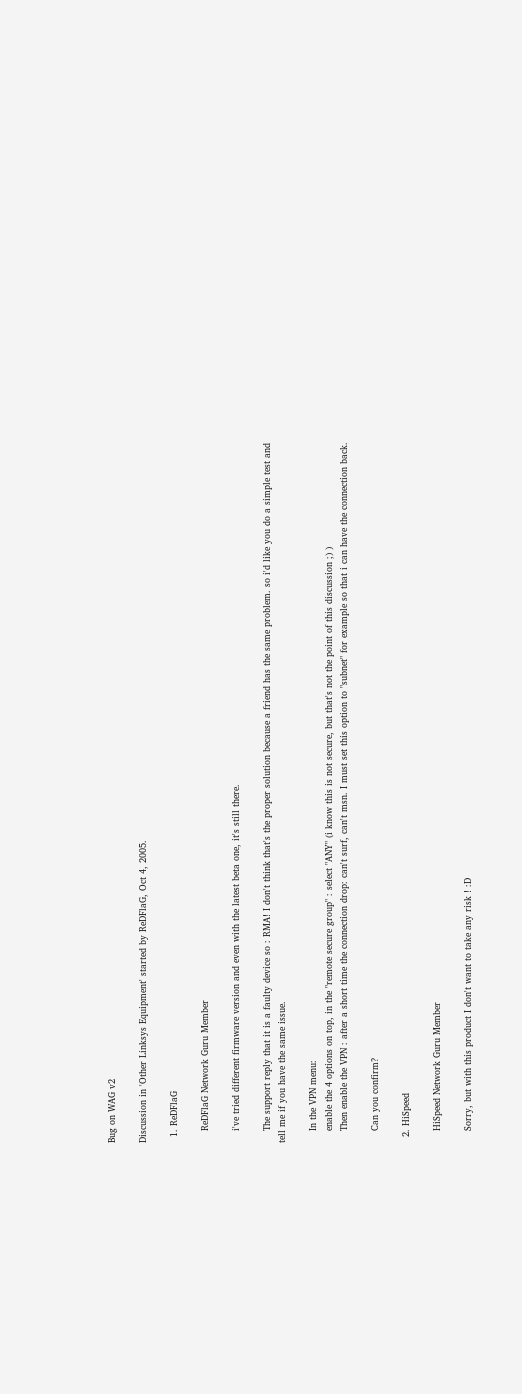Bug on WAG v2

Discussion in 'Other Linksys Equipment' started by ReDFlaG, Oct 4, 2005.

  1. ReDFlaG

    ReDFlaG Network Guru Member

    i've tried different firmware version and even with the latest beta one, it's still there.

    The support reply that it is a faulty device so : RMA! I don't think that's the proper solution because a friend has the same problem. so i'd like you do a simple test and tell me if you have the same issue.

    In the VPN menu:
    enable the 4 options on top, in the "remote secure group" : select "ANY" (i know this is not secure, but that's not the point of this discussion ;) )
    Then enable the VPN : after a short time the connection drop: can't surf, can't msn. I must set this option to "subnet" for example so that i can have the connection back.

    Can you confirm?

  2. HiSpeed

    HiSpeed Network Guru Member

    Sorry, but with this product I don't want to take any risk ! :D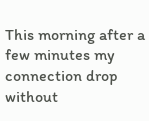This morning after a few minutes my connection drop without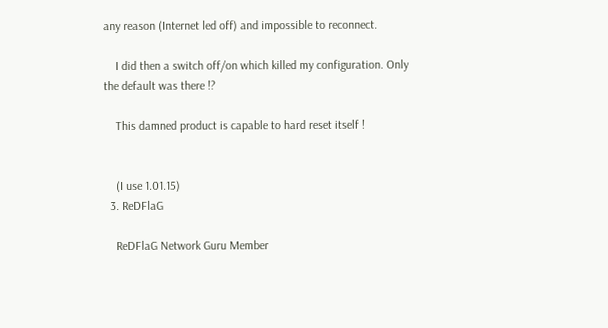any reason (Internet led off) and impossible to reconnect.

    I did then a switch off/on which killed my configuration. Only the default was there !?

    This damned product is capable to hard reset itself !


    (I use 1.01.15)
  3. ReDFlaG

    ReDFlaG Network Guru Member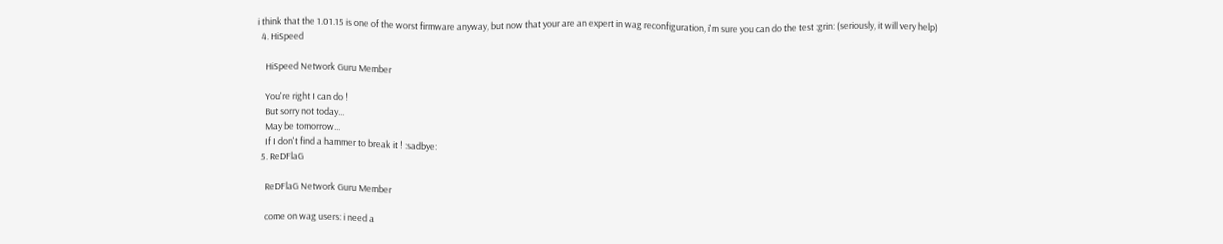i think that the 1.01.15 is one of the worst firmware anyway, but now that your are an expert in wag reconfiguration, i'm sure you can do the test :grin: (seriously, it will very help)
  4. HiSpeed

    HiSpeed Network Guru Member

    You're right I can do !
    But sorry not today...
    May be tomorrow...
    If I don't find a hammer to break it ! :sadbye:
  5. ReDFlaG

    ReDFlaG Network Guru Member

    come on wag users: i need a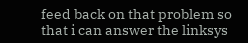feed back on that problem so that i can answer the linksys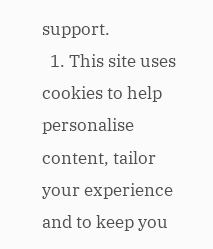support.
  1. This site uses cookies to help personalise content, tailor your experience and to keep you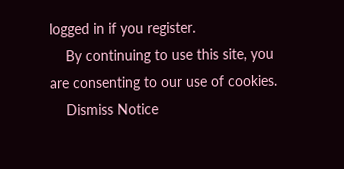logged in if you register.
    By continuing to use this site, you are consenting to our use of cookies.
    Dismiss Notice